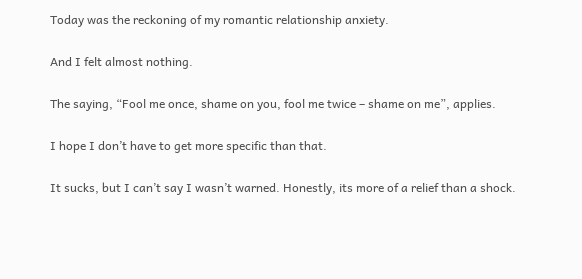Today was the reckoning of my romantic relationship anxiety.

And I felt almost nothing.

The saying, “Fool me once, shame on you, fool me twice – shame on me”, applies.

I hope I don’t have to get more specific than that.

It sucks, but I can’t say I wasn’t warned. Honestly, its more of a relief than a shock.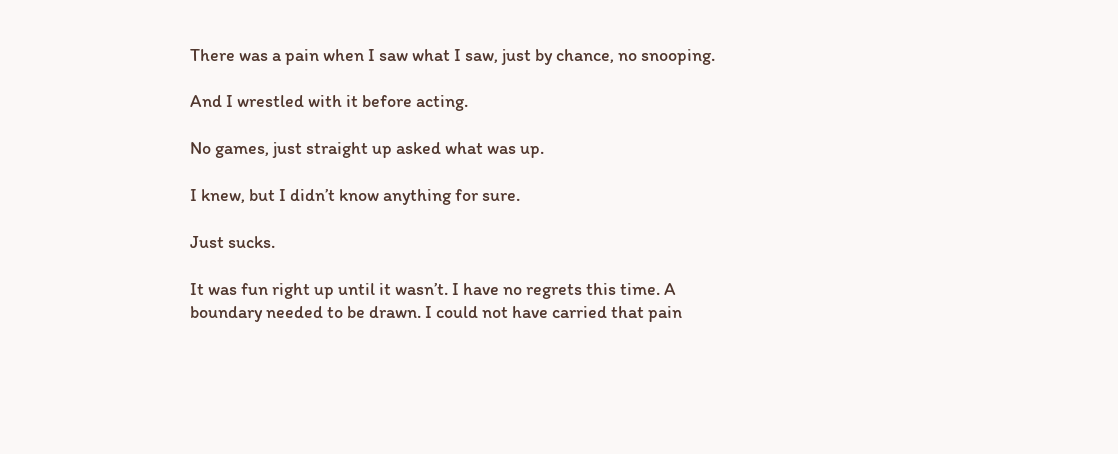There was a pain when I saw what I saw, just by chance, no snooping.

And I wrestled with it before acting.

No games, just straight up asked what was up.

I knew, but I didn’t know anything for sure.

Just sucks.

It was fun right up until it wasn’t. I have no regrets this time. A boundary needed to be drawn. I could not have carried that pain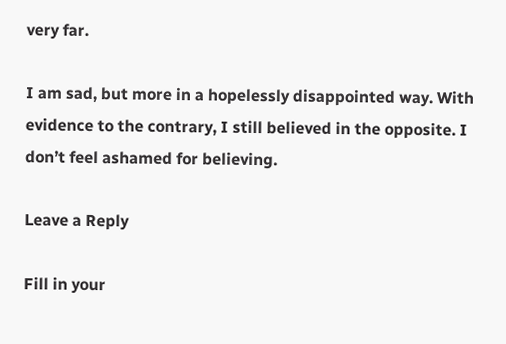very far.

I am sad, but more in a hopelessly disappointed way. With evidence to the contrary, I still believed in the opposite. I don’t feel ashamed for believing.

Leave a Reply

Fill in your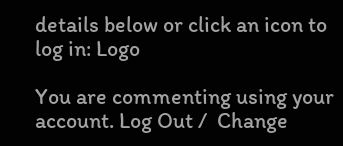details below or click an icon to log in: Logo

You are commenting using your account. Log Out /  Change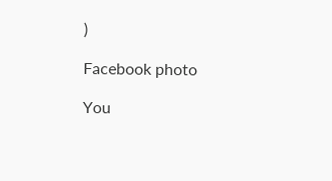)

Facebook photo

You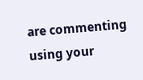are commenting using your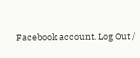Facebook account. Log Out /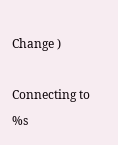Change )

Connecting to %s